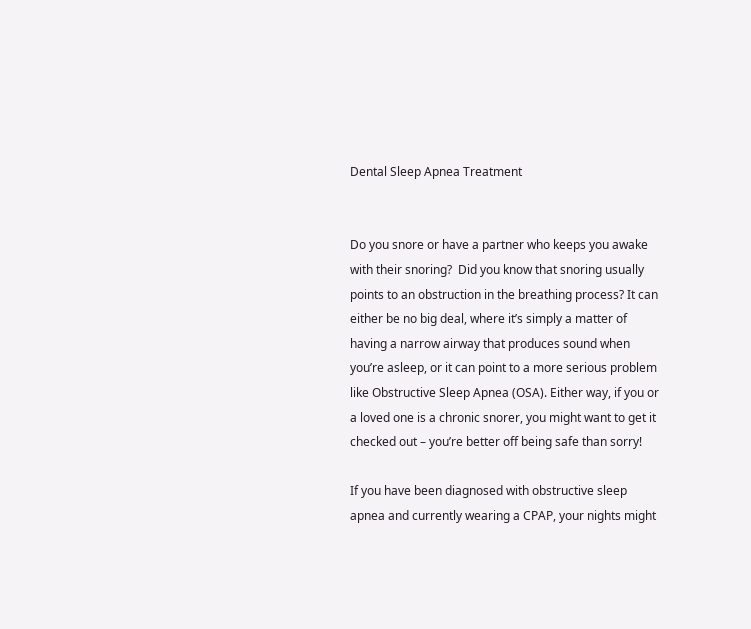Dental Sleep Apnea Treatment


Do you snore or have a partner who keeps you awake with their snoring?  Did you know that snoring usually points to an obstruction in the breathing process? It can either be no big deal, where it’s simply a matter of having a narrow airway that produces sound when you’re asleep, or it can point to a more serious problem like Obstructive Sleep Apnea (OSA). Either way, if you or a loved one is a chronic snorer, you might want to get it checked out – you’re better off being safe than sorry!

If you have been diagnosed with obstructive sleep apnea and currently wearing a CPAP, your nights might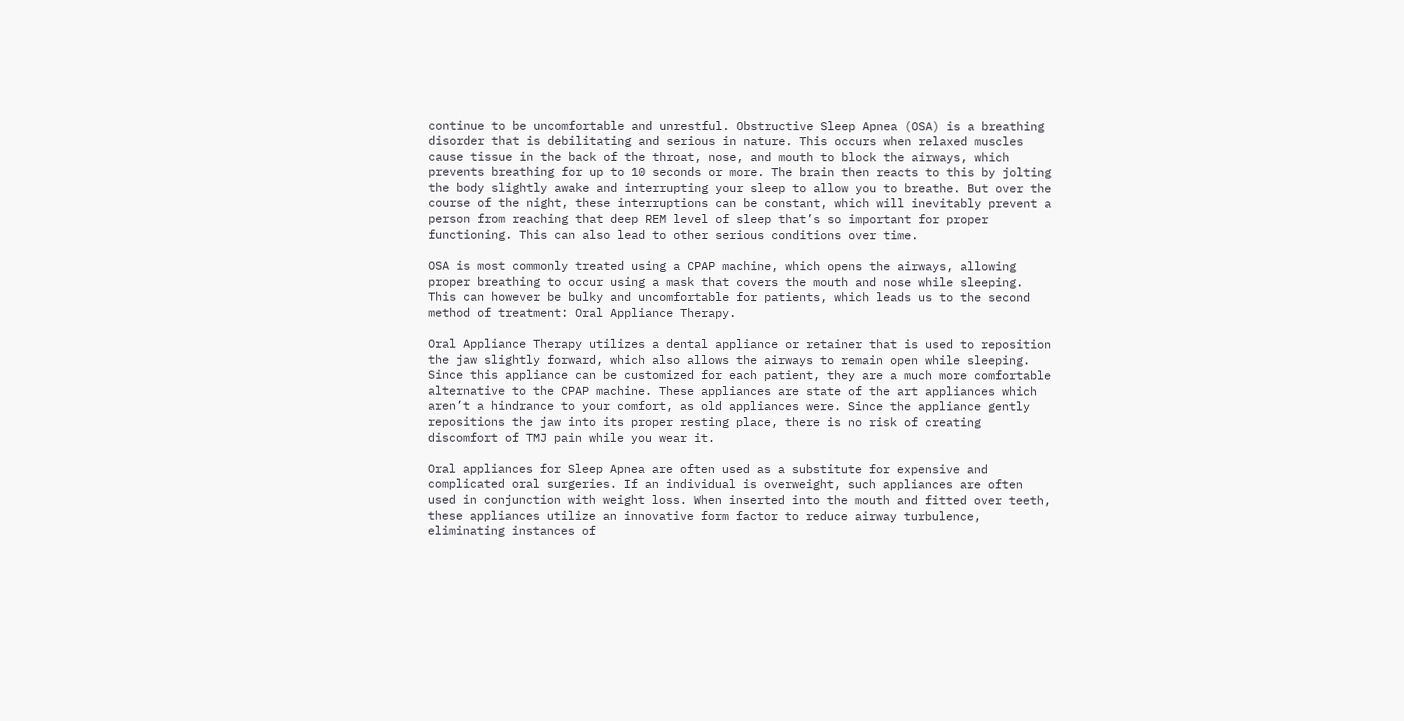continue to be uncomfortable and unrestful. Obstructive Sleep Apnea (OSA) is a breathing disorder that is debilitating and serious in nature. This occurs when relaxed muscles cause tissue in the back of the throat, nose, and mouth to block the airways, which prevents breathing for up to 10 seconds or more. The brain then reacts to this by jolting the body slightly awake and interrupting your sleep to allow you to breathe. But over the course of the night, these interruptions can be constant, which will inevitably prevent a person from reaching that deep REM level of sleep that’s so important for proper functioning. This can also lead to other serious conditions over time.

OSA is most commonly treated using a CPAP machine, which opens the airways, allowing proper breathing to occur using a mask that covers the mouth and nose while sleeping. This can however be bulky and uncomfortable for patients, which leads us to the second method of treatment: Oral Appliance Therapy.

Oral Appliance Therapy utilizes a dental appliance or retainer that is used to reposition the jaw slightly forward, which also allows the airways to remain open while sleeping. Since this appliance can be customized for each patient, they are a much more comfortable alternative to the CPAP machine. These appliances are state of the art appliances which aren’t a hindrance to your comfort, as old appliances were. Since the appliance gently repositions the jaw into its proper resting place, there is no risk of creating discomfort of TMJ pain while you wear it.

Oral appliances for Sleep Apnea are often used as a substitute for expensive and complicated oral surgeries. If an individual is overweight, such appliances are often used in conjunction with weight loss. When inserted into the mouth and fitted over teeth, these appliances utilize an innovative form factor to reduce airway turbulence, eliminating instances of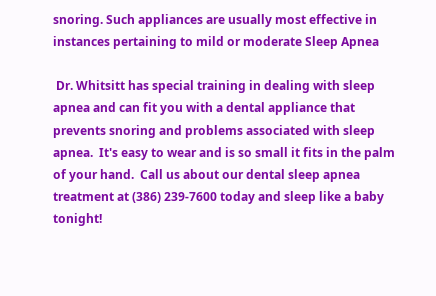snoring. Such appliances are usually most effective in instances pertaining to mild or moderate Sleep Apnea

 Dr. Whitsitt has special training in dealing with sleep apnea and can fit you with a dental appliance that prevents snoring and problems associated with sleep apnea.  It's easy to wear and is so small it fits in the palm of your hand.  Call us about our dental sleep apnea treatment at (386) 239-7600 today and sleep like a baby tonight!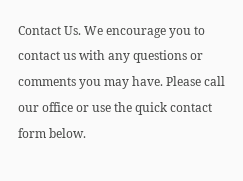Contact Us. We encourage you to contact us with any questions or comments you may have. Please call our office or use the quick contact form below.